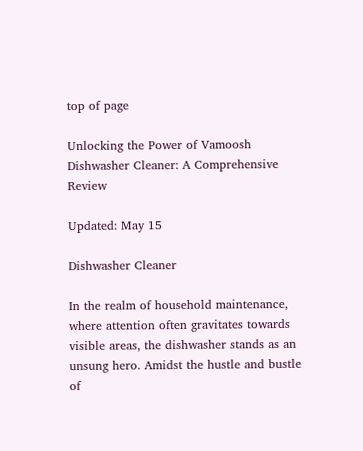top of page

Unlocking the Power of Vamoosh Dishwasher Cleaner: A Comprehensive Review

Updated: May 15

Dishwasher Cleaner

In the realm of household maintenance, where attention often gravitates towards visible areas, the dishwasher stands as an unsung hero. Amidst the hustle and bustle of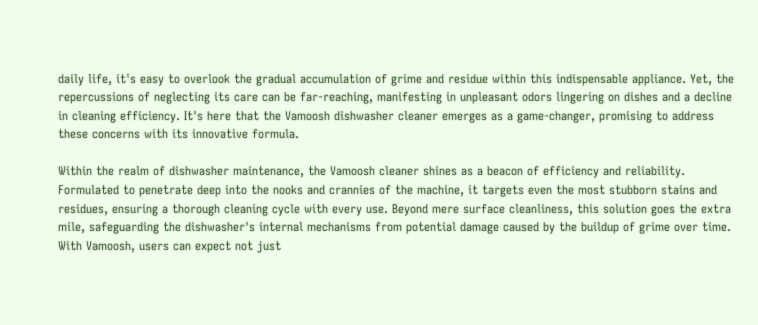daily life, it's easy to overlook the gradual accumulation of grime and residue within this indispensable appliance. Yet, the repercussions of neglecting its care can be far-reaching, manifesting in unpleasant odors lingering on dishes and a decline in cleaning efficiency. It's here that the Vamoosh dishwasher cleaner emerges as a game-changer, promising to address these concerns with its innovative formula.

Within the realm of dishwasher maintenance, the Vamoosh cleaner shines as a beacon of efficiency and reliability. Formulated to penetrate deep into the nooks and crannies of the machine, it targets even the most stubborn stains and residues, ensuring a thorough cleaning cycle with every use. Beyond mere surface cleanliness, this solution goes the extra mile, safeguarding the dishwasher's internal mechanisms from potential damage caused by the buildup of grime over time. With Vamoosh, users can expect not just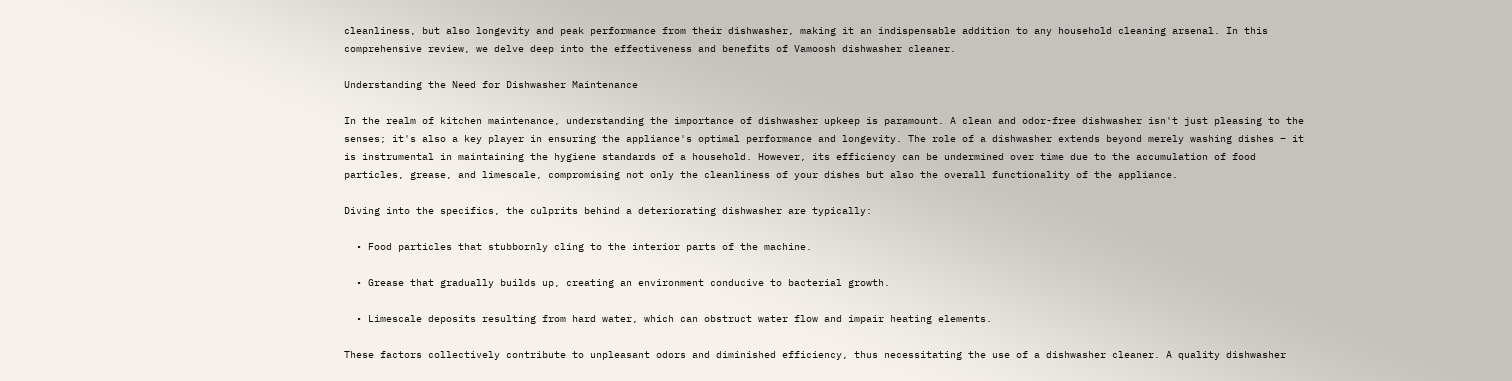cleanliness, but also longevity and peak performance from their dishwasher, making it an indispensable addition to any household cleaning arsenal. In this comprehensive review, we delve deep into the effectiveness and benefits of Vamoosh dishwasher cleaner.

Understanding the Need for Dishwasher Maintenance

In the realm of kitchen maintenance, understanding the importance of dishwasher upkeep is paramount. A clean and odor-free dishwasher isn't just pleasing to the senses; it's also a key player in ensuring the appliance's optimal performance and longevity. The role of a dishwasher extends beyond merely washing dishes – it is instrumental in maintaining the hygiene standards of a household. However, its efficiency can be undermined over time due to the accumulation of food particles, grease, and limescale, compromising not only the cleanliness of your dishes but also the overall functionality of the appliance.

Diving into the specifics, the culprits behind a deteriorating dishwasher are typically:

  • Food particles that stubbornly cling to the interior parts of the machine.

  • Grease that gradually builds up, creating an environment conducive to bacterial growth.

  • Limescale deposits resulting from hard water, which can obstruct water flow and impair heating elements.

These factors collectively contribute to unpleasant odors and diminished efficiency, thus necessitating the use of a dishwasher cleaner. A quality dishwasher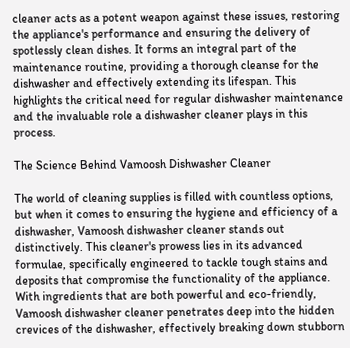cleaner acts as a potent weapon against these issues, restoring the appliance's performance and ensuring the delivery of spotlessly clean dishes. It forms an integral part of the maintenance routine, providing a thorough cleanse for the dishwasher and effectively extending its lifespan. This highlights the critical need for regular dishwasher maintenance and the invaluable role a dishwasher cleaner plays in this process.

The Science Behind Vamoosh Dishwasher Cleaner

The world of cleaning supplies is filled with countless options, but when it comes to ensuring the hygiene and efficiency of a dishwasher, Vamoosh dishwasher cleaner stands out distinctively. This cleaner's prowess lies in its advanced formulae, specifically engineered to tackle tough stains and deposits that compromise the functionality of the appliance. With ingredients that are both powerful and eco-friendly, Vamoosh dishwasher cleaner penetrates deep into the hidden crevices of the dishwasher, effectively breaking down stubborn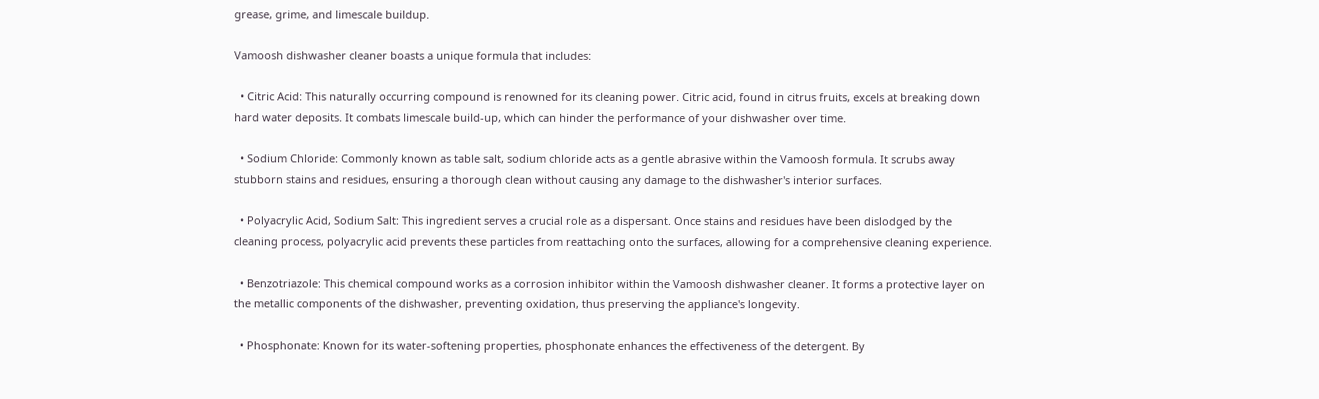grease, grime, and limescale buildup.

Vamoosh dishwasher cleaner boasts a unique formula that includes:

  • Citric Acid: This naturally occurring compound is renowned for its cleaning power. Citric acid, found in citrus fruits, excels at breaking down hard water deposits. It combats limescale build-up, which can hinder the performance of your dishwasher over time.

  • Sodium Chloride: Commonly known as table salt, sodium chloride acts as a gentle abrasive within the Vamoosh formula. It scrubs away stubborn stains and residues, ensuring a thorough clean without causing any damage to the dishwasher's interior surfaces.

  • Polyacrylic Acid, Sodium Salt: This ingredient serves a crucial role as a dispersant. Once stains and residues have been dislodged by the cleaning process, polyacrylic acid prevents these particles from reattaching onto the surfaces, allowing for a comprehensive cleaning experience.

  • Benzotriazole: This chemical compound works as a corrosion inhibitor within the Vamoosh dishwasher cleaner. It forms a protective layer on the metallic components of the dishwasher, preventing oxidation, thus preserving the appliance's longevity.

  • Phosphonate: Known for its water-softening properties, phosphonate enhances the effectiveness of the detergent. By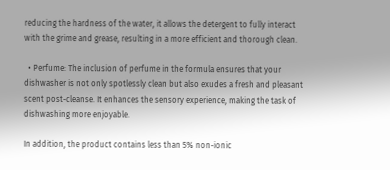reducing the hardness of the water, it allows the detergent to fully interact with the grime and grease, resulting in a more efficient and thorough clean.

  • Perfume: The inclusion of perfume in the formula ensures that your dishwasher is not only spotlessly clean but also exudes a fresh and pleasant scent post-cleanse. It enhances the sensory experience, making the task of dishwashing more enjoyable.

In addition, the product contains less than 5% non-ionic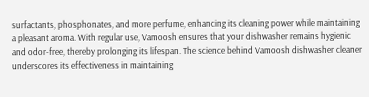surfactants, phosphonates, and more perfume, enhancing its cleaning power while maintaining a pleasant aroma. With regular use, Vamoosh ensures that your dishwasher remains hygienic and odor-free, thereby prolonging its lifespan. The science behind Vamoosh dishwasher cleaner underscores its effectiveness in maintaining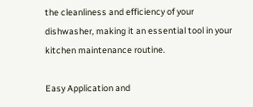the cleanliness and efficiency of your dishwasher, making it an essential tool in your kitchen maintenance routine.

Easy Application and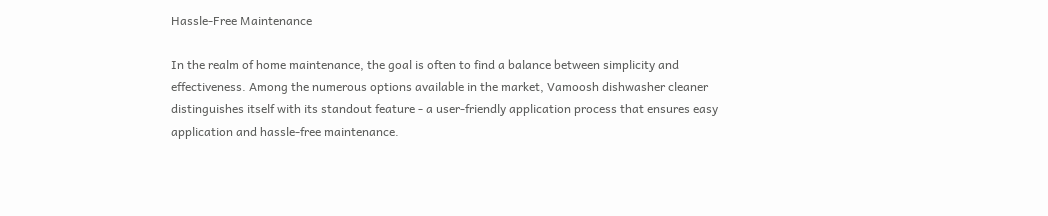Hassle-Free Maintenance

In the realm of home maintenance, the goal is often to find a balance between simplicity and effectiveness. Among the numerous options available in the market, Vamoosh dishwasher cleaner distinguishes itself with its standout feature - a user-friendly application process that ensures easy application and hassle-free maintenance.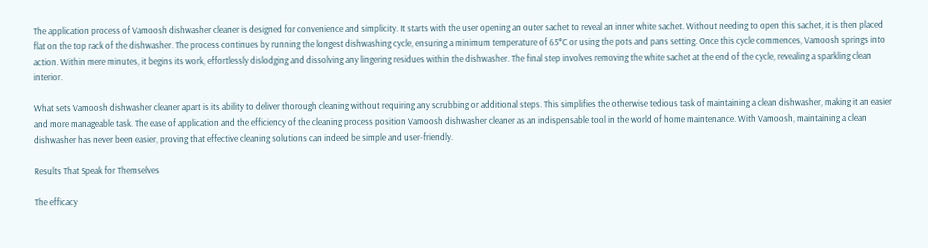The application process of Vamoosh dishwasher cleaner is designed for convenience and simplicity. It starts with the user opening an outer sachet to reveal an inner white sachet. Without needing to open this sachet, it is then placed flat on the top rack of the dishwasher. The process continues by running the longest dishwashing cycle, ensuring a minimum temperature of 65°C or using the pots and pans setting. Once this cycle commences, Vamoosh springs into action. Within mere minutes, it begins its work, effortlessly dislodging and dissolving any lingering residues within the dishwasher. The final step involves removing the white sachet at the end of the cycle, revealing a sparkling clean interior.

What sets Vamoosh dishwasher cleaner apart is its ability to deliver thorough cleaning without requiring any scrubbing or additional steps. This simplifies the otherwise tedious task of maintaining a clean dishwasher, making it an easier and more manageable task. The ease of application and the efficiency of the cleaning process position Vamoosh dishwasher cleaner as an indispensable tool in the world of home maintenance. With Vamoosh, maintaining a clean dishwasher has never been easier, proving that effective cleaning solutions can indeed be simple and user-friendly.

Results That Speak for Themselves

The efficacy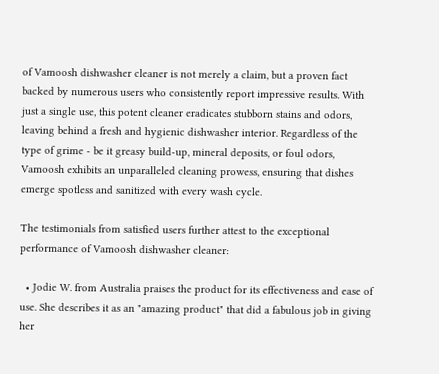of Vamoosh dishwasher cleaner is not merely a claim, but a proven fact backed by numerous users who consistently report impressive results. With just a single use, this potent cleaner eradicates stubborn stains and odors, leaving behind a fresh and hygienic dishwasher interior. Regardless of the type of grime - be it greasy build-up, mineral deposits, or foul odors, Vamoosh exhibits an unparalleled cleaning prowess, ensuring that dishes emerge spotless and sanitized with every wash cycle.

The testimonials from satisfied users further attest to the exceptional performance of Vamoosh dishwasher cleaner:

  • Jodie W. from Australia praises the product for its effectiveness and ease of use. She describes it as an "amazing product" that did a fabulous job in giving her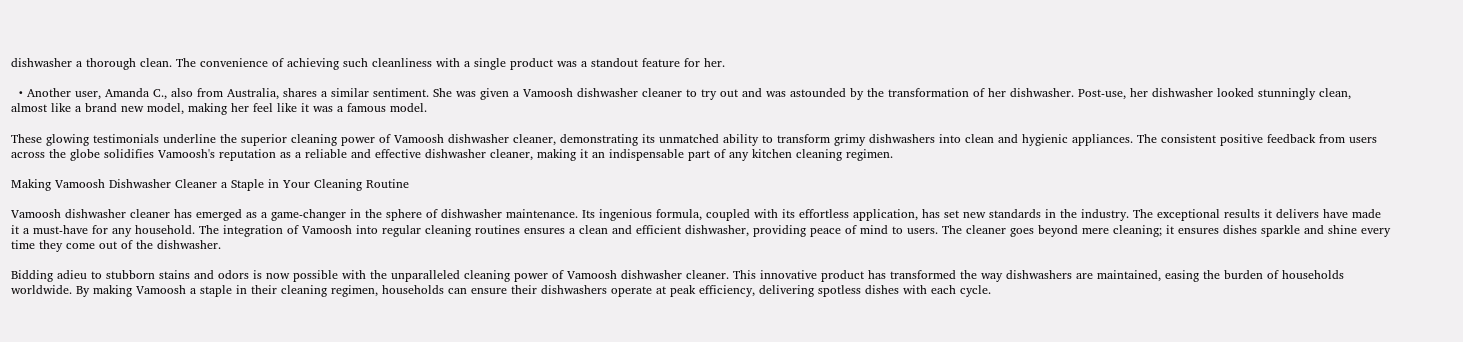dishwasher a thorough clean. The convenience of achieving such cleanliness with a single product was a standout feature for her.

  • Another user, Amanda C., also from Australia, shares a similar sentiment. She was given a Vamoosh dishwasher cleaner to try out and was astounded by the transformation of her dishwasher. Post-use, her dishwasher looked stunningly clean, almost like a brand new model, making her feel like it was a famous model.

These glowing testimonials underline the superior cleaning power of Vamoosh dishwasher cleaner, demonstrating its unmatched ability to transform grimy dishwashers into clean and hygienic appliances. The consistent positive feedback from users across the globe solidifies Vamoosh's reputation as a reliable and effective dishwasher cleaner, making it an indispensable part of any kitchen cleaning regimen.

Making Vamoosh Dishwasher Cleaner a Staple in Your Cleaning Routine

Vamoosh dishwasher cleaner has emerged as a game-changer in the sphere of dishwasher maintenance. Its ingenious formula, coupled with its effortless application, has set new standards in the industry. The exceptional results it delivers have made it a must-have for any household. The integration of Vamoosh into regular cleaning routines ensures a clean and efficient dishwasher, providing peace of mind to users. The cleaner goes beyond mere cleaning; it ensures dishes sparkle and shine every time they come out of the dishwasher.

Bidding adieu to stubborn stains and odors is now possible with the unparalleled cleaning power of Vamoosh dishwasher cleaner. This innovative product has transformed the way dishwashers are maintained, easing the burden of households worldwide. By making Vamoosh a staple in their cleaning regimen, households can ensure their dishwashers operate at peak efficiency, delivering spotless dishes with each cycle.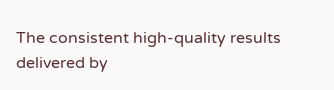The consistent high-quality results delivered by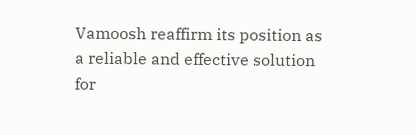Vamoosh reaffirm its position as a reliable and effective solution for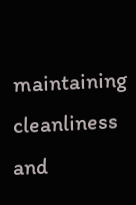maintaining cleanliness and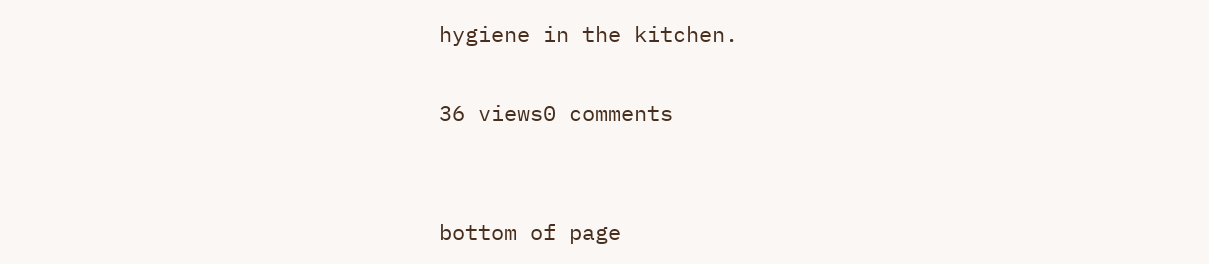hygiene in the kitchen.

36 views0 comments


bottom of page